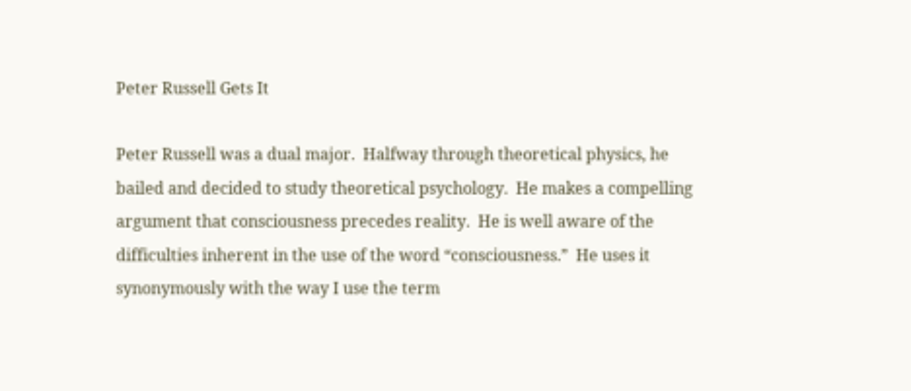Peter Russell Gets It

Peter Russell was a dual major.  Halfway through theoretical physics, he bailed and decided to study theoretical psychology.  He makes a compelling argument that consciousness precedes reality.  He is well aware of the difficulties inherent in the use of the word “consciousness.”  He uses it synonymously with the way I use the term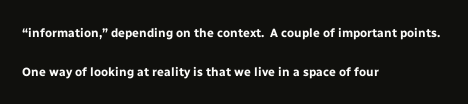“information,” depending on the context.  A couple of important points.

One way of looking at reality is that we live in a space of four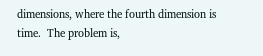dimensions, where the fourth dimension is time.  The problem is,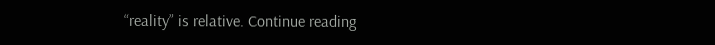“reality” is relative. Continue reading